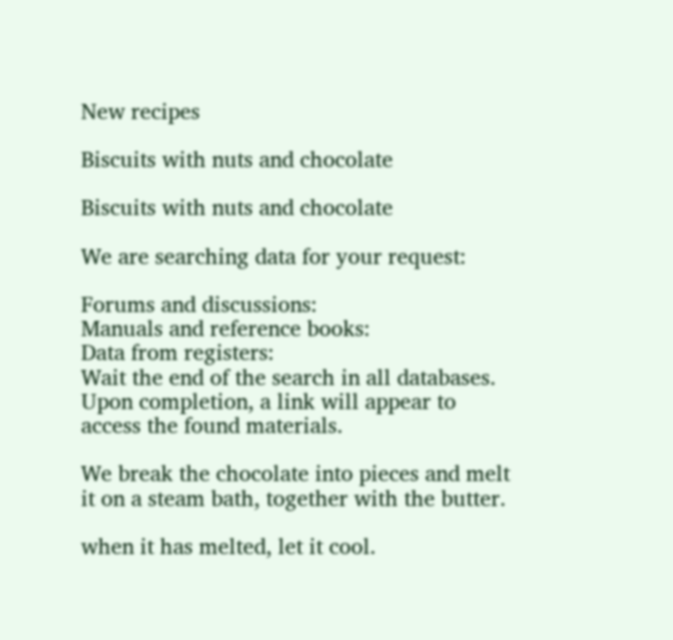New recipes

Biscuits with nuts and chocolate

Biscuits with nuts and chocolate

We are searching data for your request:

Forums and discussions:
Manuals and reference books:
Data from registers:
Wait the end of the search in all databases.
Upon completion, a link will appear to access the found materials.

We break the chocolate into pieces and melt it on a steam bath, together with the butter.

when it has melted, let it cool.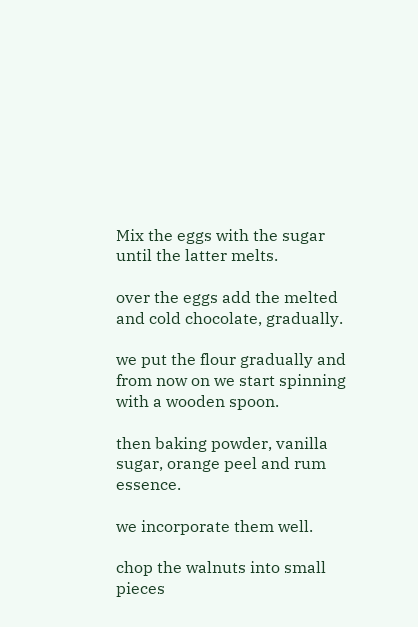Mix the eggs with the sugar until the latter melts.

over the eggs add the melted and cold chocolate, gradually.

we put the flour gradually and from now on we start spinning with a wooden spoon.

then baking powder, vanilla sugar, orange peel and rum essence.

we incorporate them well.

chop the walnuts into small pieces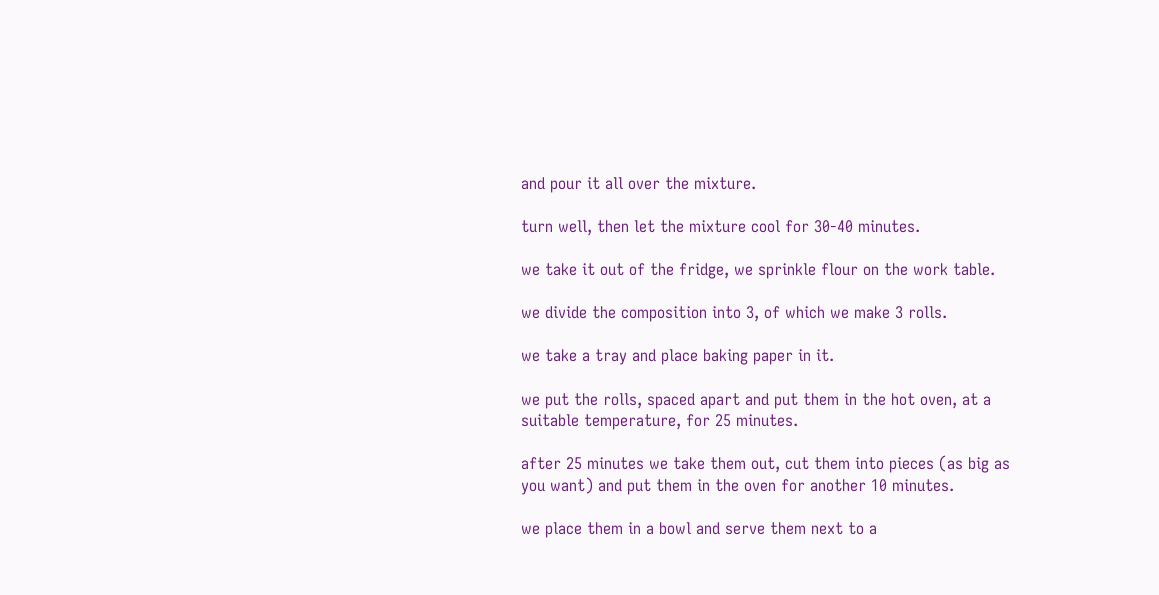and pour it all over the mixture.

turn well, then let the mixture cool for 30-40 minutes.

we take it out of the fridge, we sprinkle flour on the work table.

we divide the composition into 3, of which we make 3 rolls.

we take a tray and place baking paper in it.

we put the rolls, spaced apart and put them in the hot oven, at a suitable temperature, for 25 minutes.

after 25 minutes we take them out, cut them into pieces (as big as you want) and put them in the oven for another 10 minutes.

we place them in a bowl and serve them next to a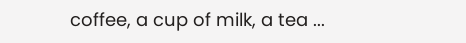coffee, a cup of milk, a tea ...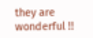they are wonderful !!